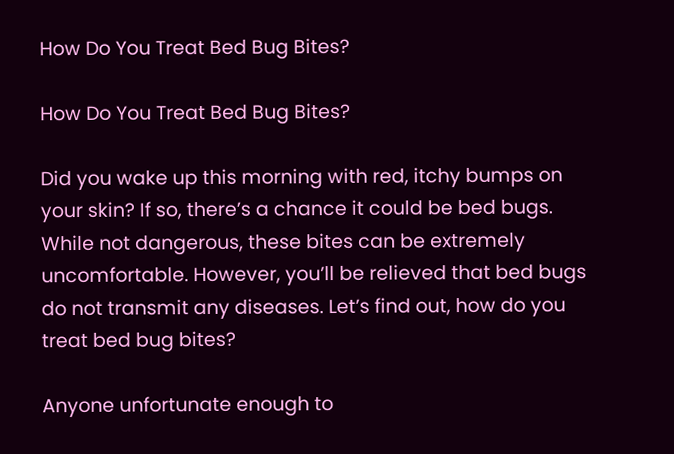How Do You Treat Bed Bug Bites?

How Do You Treat Bed Bug Bites?

Did you wake up this morning with red, itchy bumps on your skin? If so, there’s a chance it could be bed bugs. While not dangerous, these bites can be extremely uncomfortable. However, you’ll be relieved that bed bugs do not transmit any diseases. Let’s find out, how do you treat bed bug bites?

Anyone unfortunate enough to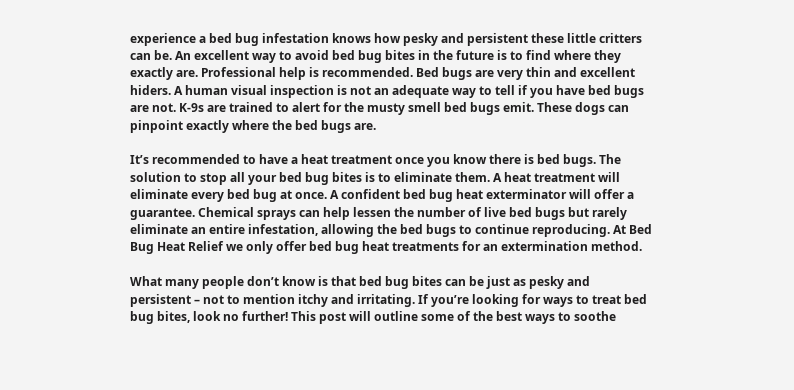experience a bed bug infestation knows how pesky and persistent these little critters can be. An excellent way to avoid bed bug bites in the future is to find where they exactly are. Professional help is recommended. Bed bugs are very thin and excellent hiders. A human visual inspection is not an adequate way to tell if you have bed bugs are not. K-9s are trained to alert for the musty smell bed bugs emit. These dogs can pinpoint exactly where the bed bugs are.

It’s recommended to have a heat treatment once you know there is bed bugs. The solution to stop all your bed bug bites is to eliminate them. A heat treatment will eliminate every bed bug at once. A confident bed bug heat exterminator will offer a guarantee. Chemical sprays can help lessen the number of live bed bugs but rarely eliminate an entire infestation, allowing the bed bugs to continue reproducing. At Bed Bug Heat Relief we only offer bed bug heat treatments for an extermination method.

What many people don’t know is that bed bug bites can be just as pesky and persistent – not to mention itchy and irritating. If you’re looking for ways to treat bed bug bites, look no further! This post will outline some of the best ways to soothe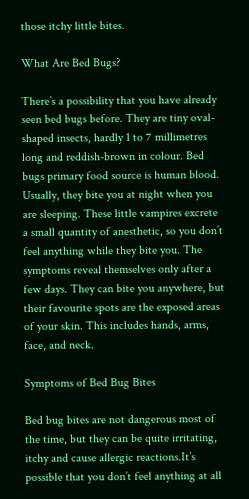those itchy little bites.

What Are Bed Bugs?

There’s a possibility that you have already seen bed bugs before. They are tiny oval-shaped insects, hardly 1 to 7 millimetres long and reddish-brown in colour. Bed bugs primary food source is human blood. Usually, they bite you at night when you are sleeping. These little vampires excrete a small quantity of anesthetic, so you don’t feel anything while they bite you. The symptoms reveal themselves only after a few days. They can bite you anywhere, but their favourite spots are the exposed areas of your skin. This includes hands, arms, face, and neck.

Symptoms of Bed Bug Bites

Bed bug bites are not dangerous most of the time, but they can be quite irritating, itchy and cause allergic reactions.It’s possible that you don’t feel anything at all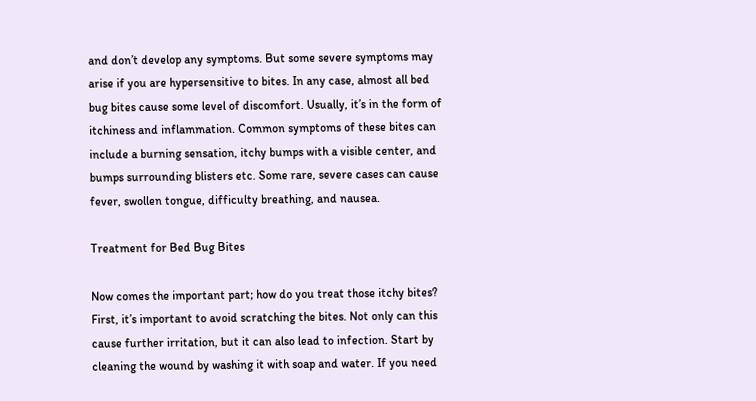and don’t develop any symptoms. But some severe symptoms may arise if you are hypersensitive to bites. In any case, almost all bed bug bites cause some level of discomfort. Usually, it’s in the form of itchiness and inflammation. Common symptoms of these bites can include a burning sensation, itchy bumps with a visible center, and bumps surrounding blisters etc. Some rare, severe cases can cause fever, swollen tongue, difficulty breathing, and nausea.

Treatment for Bed Bug Bites

Now comes the important part; how do you treat those itchy bites? First, it’s important to avoid scratching the bites. Not only can this cause further irritation, but it can also lead to infection. Start by cleaning the wound by washing it with soap and water. If you need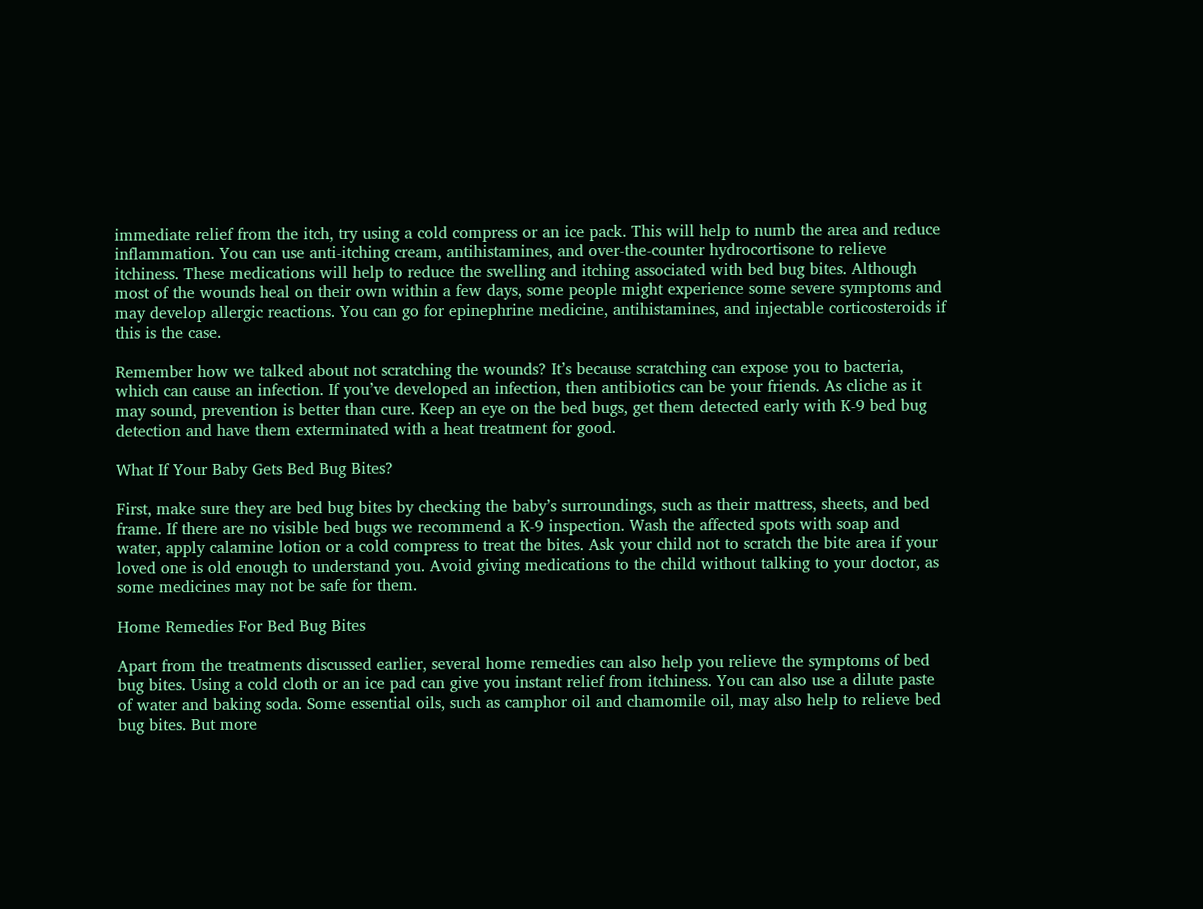immediate relief from the itch, try using a cold compress or an ice pack. This will help to numb the area and reduce inflammation. You can use anti-itching cream, antihistamines, and over-the-counter hydrocortisone to relieve itchiness. These medications will help to reduce the swelling and itching associated with bed bug bites. Although most of the wounds heal on their own within a few days, some people might experience some severe symptoms and may develop allergic reactions. You can go for epinephrine medicine, antihistamines, and injectable corticosteroids if this is the case.

Remember how we talked about not scratching the wounds? It’s because scratching can expose you to bacteria, which can cause an infection. If you’ve developed an infection, then antibiotics can be your friends. As cliche as it may sound, prevention is better than cure. Keep an eye on the bed bugs, get them detected early with K-9 bed bug detection and have them exterminated with a heat treatment for good.

What If Your Baby Gets Bed Bug Bites?

First, make sure they are bed bug bites by checking the baby’s surroundings, such as their mattress, sheets, and bed frame. If there are no visible bed bugs we recommend a K-9 inspection. Wash the affected spots with soap and water, apply calamine lotion or a cold compress to treat the bites. Ask your child not to scratch the bite area if your loved one is old enough to understand you. Avoid giving medications to the child without talking to your doctor, as some medicines may not be safe for them.

Home Remedies For Bed Bug Bites

Apart from the treatments discussed earlier, several home remedies can also help you relieve the symptoms of bed bug bites. Using a cold cloth or an ice pad can give you instant relief from itchiness. You can also use a dilute paste of water and baking soda. Some essential oils, such as camphor oil and chamomile oil, may also help to relieve bed bug bites. But more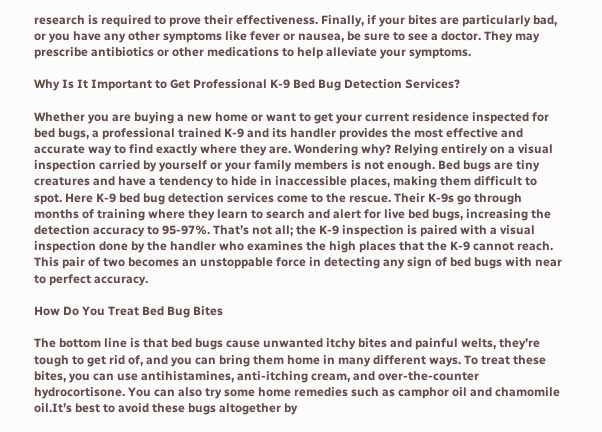research is required to prove their effectiveness. Finally, if your bites are particularly bad, or you have any other symptoms like fever or nausea, be sure to see a doctor. They may prescribe antibiotics or other medications to help alleviate your symptoms.

Why Is It Important to Get Professional K-9 Bed Bug Detection Services?

Whether you are buying a new home or want to get your current residence inspected for bed bugs, a professional trained K-9 and its handler provides the most effective and accurate way to find exactly where they are. Wondering why? Relying entirely on a visual inspection carried by yourself or your family members is not enough. Bed bugs are tiny creatures and have a tendency to hide in inaccessible places, making them difficult to spot. Here K-9 bed bug detection services come to the rescue. Their K-9s go through months of training where they learn to search and alert for live bed bugs, increasing the detection accuracy to 95-97%. That’s not all; the K-9 inspection is paired with a visual inspection done by the handler who examines the high places that the K-9 cannot reach. This pair of two becomes an unstoppable force in detecting any sign of bed bugs with near to perfect accuracy.

How Do You Treat Bed Bug Bites

The bottom line is that bed bugs cause unwanted itchy bites and painful welts, they’re tough to get rid of, and you can bring them home in many different ways. To treat these bites, you can use antihistamines, anti-itching cream, and over-the-counter hydrocortisone. You can also try some home remedies such as camphor oil and chamomile oil.It’s best to avoid these bugs altogether by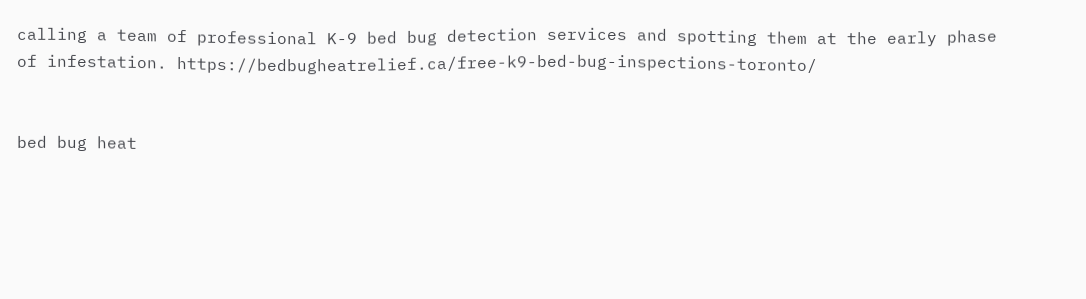calling a team of professional K-9 bed bug detection services and spotting them at the early phase of infestation. https://bedbugheatrelief.ca/free-k9-bed-bug-inspections-toronto/


bed bug heat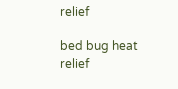relief

bed bug heat relief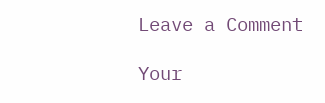Leave a Comment

Your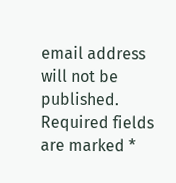email address will not be published. Required fields are marked *